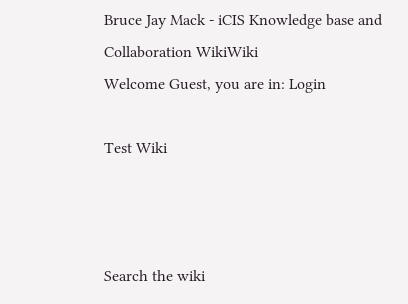Bruce Jay Mack - iCIS Knowledge base and Collaboration WikiWiki
Welcome Guest, you are in: Login

Test Wiki



Search the wiki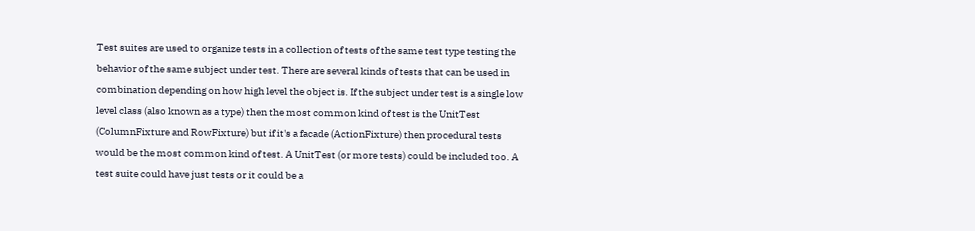Test suites are used to organize tests in a collection of tests of the same test type testing the behavior of the same subject under test. There are several kinds of tests that can be used in combination depending on how high level the object is. If the subject under test is a single low level class (also known as a type) then the most common kind of test is the UnitTest (ColumnFixture and RowFixture) but if it's a facade (ActionFixture) then procedural tests would be the most common kind of test. A UnitTest (or more tests) could be included too. A test suite could have just tests or it could be a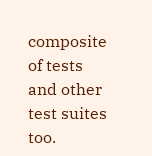composite of tests and other test suites too.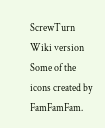ScrewTurn Wiki version Some of the icons created by FamFamFam.